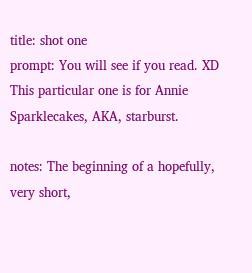title: shot one
prompt: You will see if you read. XD This particular one is for Annie Sparklecakes, AKA, starburst.

notes: The beginning of a hopefully, very short,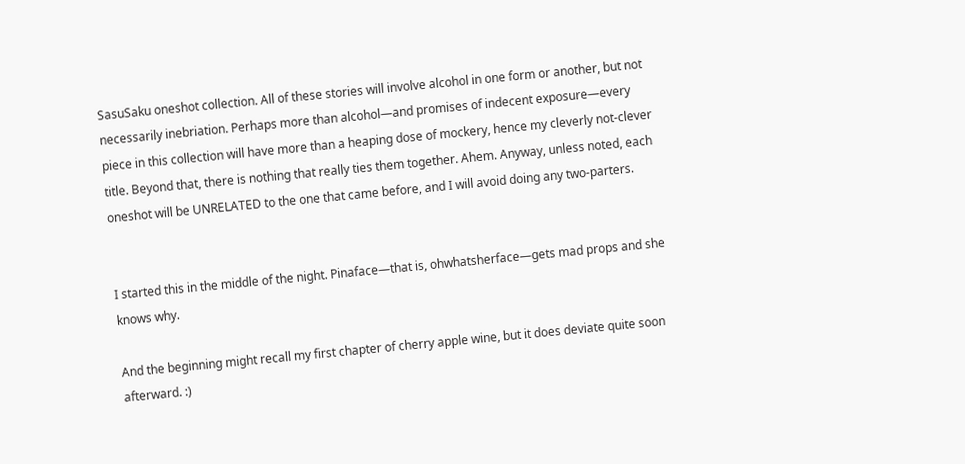SasuSaku oneshot collection. All of these stories will involve alcohol in one form or another, but not necessarily inebriation. Perhaps more than alcohol—and promises of indecent exposure—every piece in this collection will have more than a heaping dose of mockery, hence my cleverly not-clever title. Beyond that, there is nothing that really ties them together. Ahem. Anyway, unless noted, each oneshot will be UNRELATED to the one that came before, and I will avoid doing any two-parters.


I started this in the middle of the night. Pinaface—that is, ohwhatsherface—gets mad props and she knows why.

And the beginning might recall my first chapter of cherry apple wine, but it does deviate quite soon afterward. :)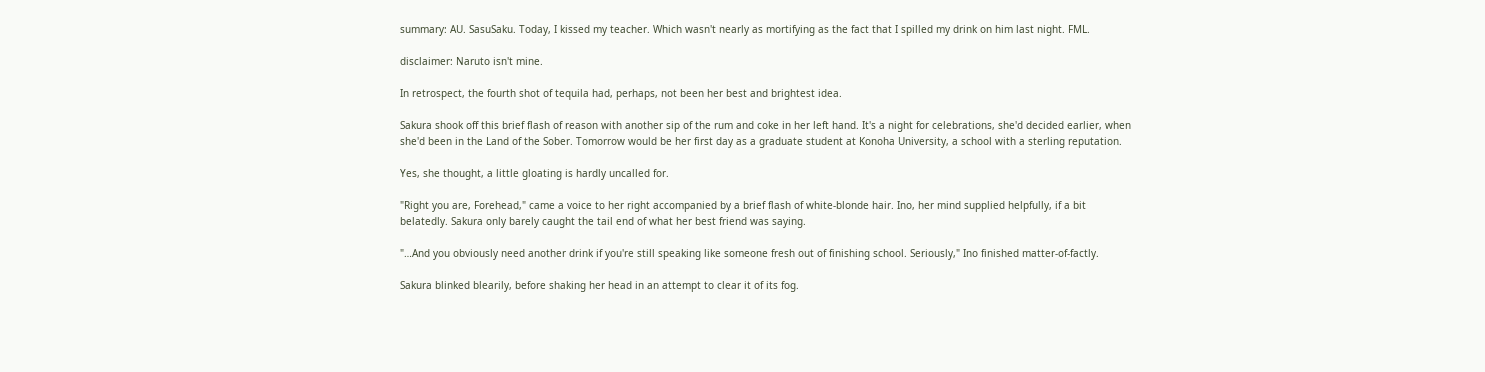summary: AU. SasuSaku. Today, I kissed my teacher. Which wasn't nearly as mortifying as the fact that I spilled my drink on him last night. FML.

disclaimer: Naruto isn't mine.

In retrospect, the fourth shot of tequila had, perhaps, not been her best and brightest idea.

Sakura shook off this brief flash of reason with another sip of the rum and coke in her left hand. It's a night for celebrations, she'd decided earlier, when she'd been in the Land of the Sober. Tomorrow would be her first day as a graduate student at Konoha University, a school with a sterling reputation.

Yes, she thought, a little gloating is hardly uncalled for.

"Right you are, Forehead," came a voice to her right accompanied by a brief flash of white-blonde hair. Ino, her mind supplied helpfully, if a bit belatedly. Sakura only barely caught the tail end of what her best friend was saying.

"…And you obviously need another drink if you're still speaking like someone fresh out of finishing school. Seriously," Ino finished matter-of-factly.

Sakura blinked blearily, before shaking her head in an attempt to clear it of its fog.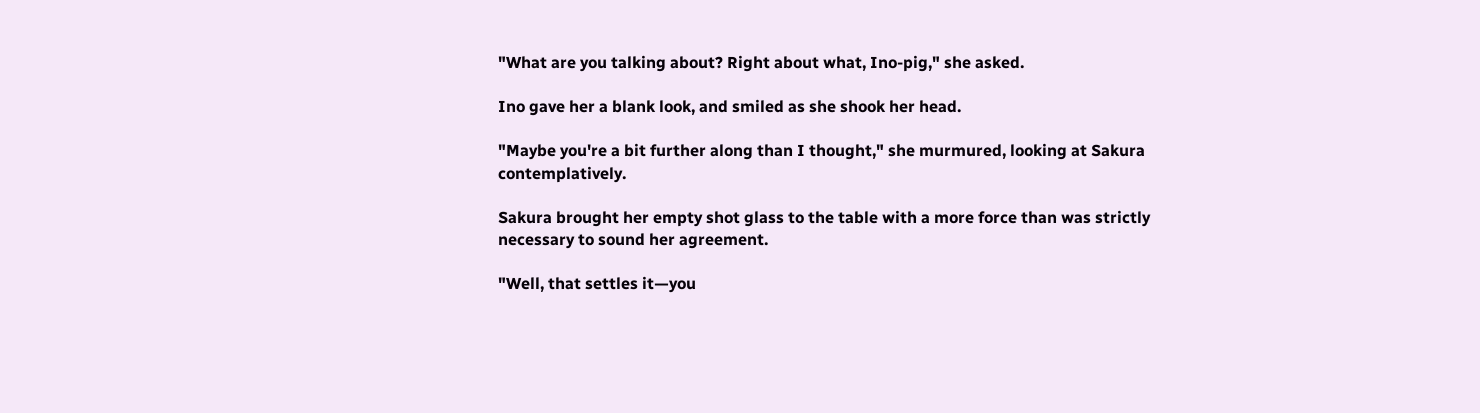"What are you talking about? Right about what, Ino-pig," she asked.

Ino gave her a blank look, and smiled as she shook her head.

"Maybe you're a bit further along than I thought," she murmured, looking at Sakura contemplatively.

Sakura brought her empty shot glass to the table with a more force than was strictly necessary to sound her agreement.

"Well, that settles it—you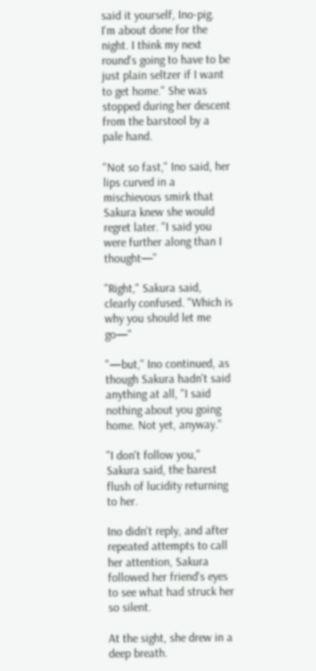said it yourself, Ino-pig. I'm about done for the night. I think my next round's going to have to be just plain seltzer if I want to get home." She was stopped during her descent from the barstool by a pale hand.

"Not so fast," Ino said, her lips curved in a mischievous smirk that Sakura knew she would regret later. "I said you were further along than I thought—"

"Right," Sakura said, clearly confused. "Which is why you should let me go—"

"—but," Ino continued, as though Sakura hadn't said anything at all, "I said nothing about you going home. Not yet, anyway."

"I don't follow you," Sakura said, the barest flush of lucidity returning to her.

Ino didn't reply, and after repeated attempts to call her attention, Sakura followed her friend's eyes to see what had struck her so silent.

At the sight, she drew in a deep breath.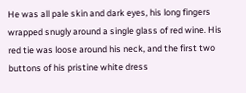He was all pale skin and dark eyes, his long fingers wrapped snugly around a single glass of red wine. His red tie was loose around his neck, and the first two buttons of his pristine white dress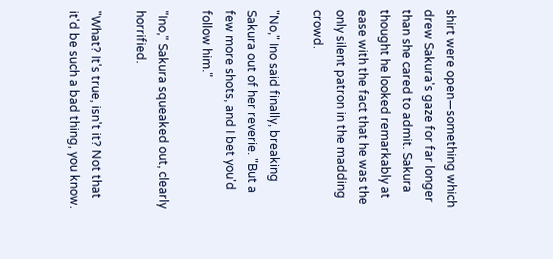shirt were open—something which drew Sakura's gaze for far longer than she cared to admit. Sakura thought he looked remarkably at ease with the fact that he was the only silent patron in the madding crowd.

"No," Ino said finally, breaking Sakura out of her reverie. "But a few more shots, and I bet you'd follow him."

"Ino," Sakura squeaked out, clearly horrified.

"What? It's true, isn't it? Not that it'd be such a bad thing, you know.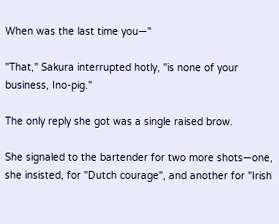When was the last time you—"

"That," Sakura interrupted hotly, "is none of your business, Ino-pig."

The only reply she got was a single raised brow.

She signaled to the bartender for two more shots—one, she insisted, for "Dutch courage", and another for "Irish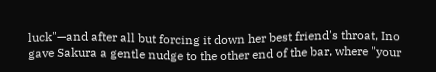luck"—and after all but forcing it down her best friend's throat, Ino gave Sakura a gentle nudge to the other end of the bar, where "your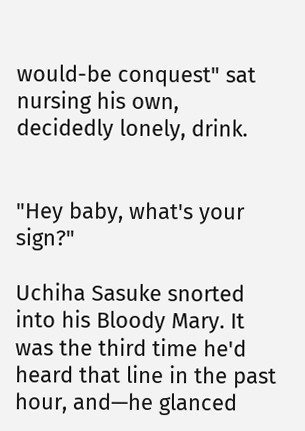would-be conquest" sat nursing his own, decidedly lonely, drink.


"Hey baby, what's your sign?"

Uchiha Sasuke snorted into his Bloody Mary. It was the third time he'd heard that line in the past hour, and—he glanced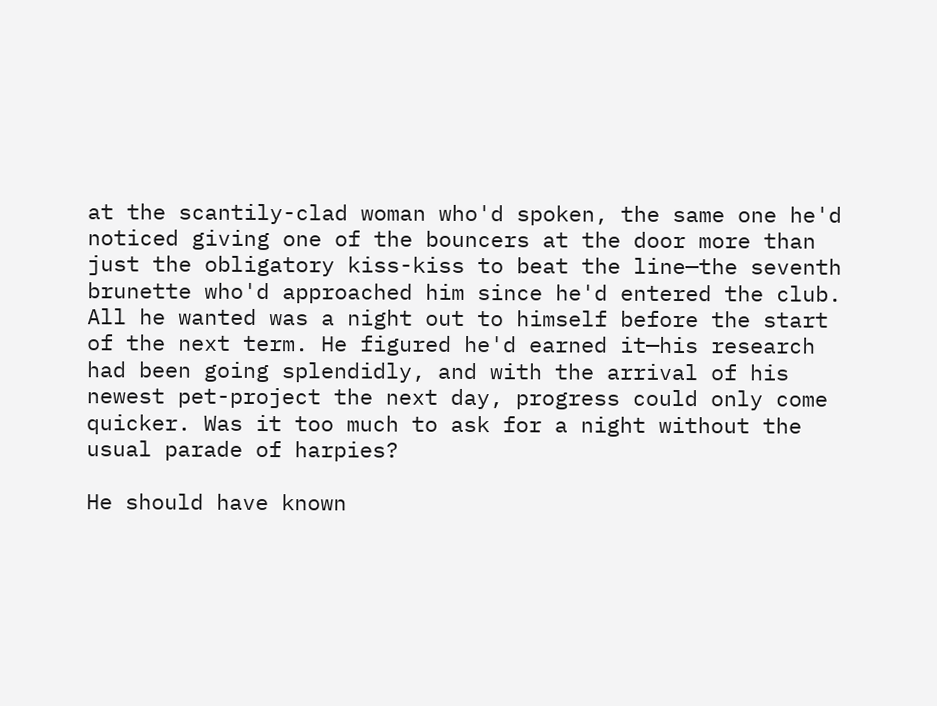at the scantily-clad woman who'd spoken, the same one he'd noticed giving one of the bouncers at the door more than just the obligatory kiss-kiss to beat the line—the seventh brunette who'd approached him since he'd entered the club. All he wanted was a night out to himself before the start of the next term. He figured he'd earned it—his research had been going splendidly, and with the arrival of his newest pet-project the next day, progress could only come quicker. Was it too much to ask for a night without the usual parade of harpies?

He should have known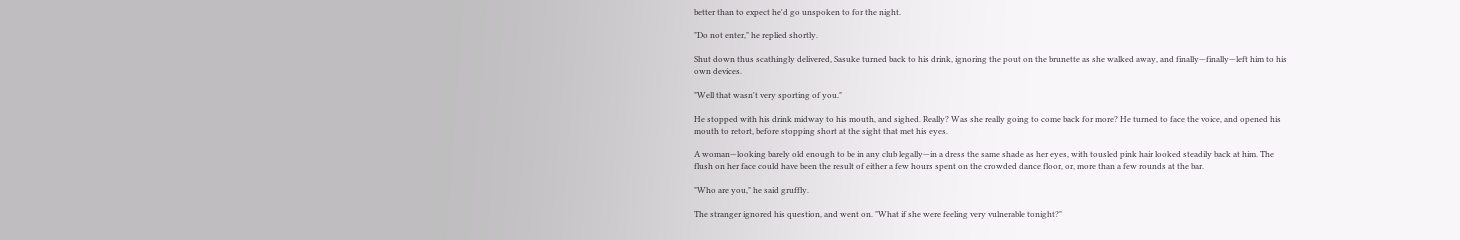better than to expect he'd go unspoken to for the night.

"Do not enter," he replied shortly.

Shut down thus scathingly delivered, Sasuke turned back to his drink, ignoring the pout on the brunette as she walked away, and finally—finally—left him to his own devices.

"Well that wasn't very sporting of you."

He stopped with his drink midway to his mouth, and sighed. Really? Was she really going to come back for more? He turned to face the voice, and opened his mouth to retort, before stopping short at the sight that met his eyes.

A woman—looking barely old enough to be in any club legally—in a dress the same shade as her eyes, with tousled pink hair looked steadily back at him. The flush on her face could have been the result of either a few hours spent on the crowded dance floor, or, more than a few rounds at the bar.

"Who are you," he said gruffly.

The stranger ignored his question, and went on. "What if she were feeling very vulnerable tonight?"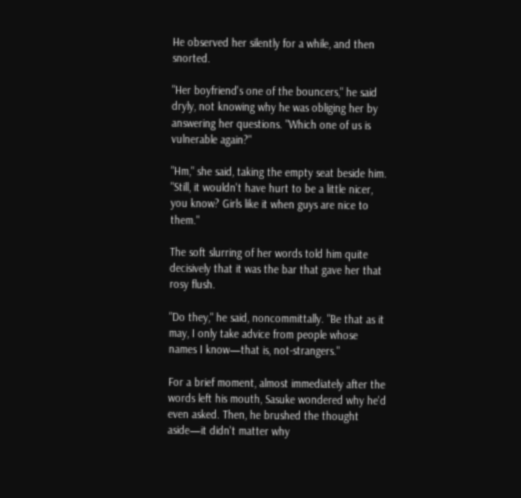He observed her silently for a while, and then snorted.

"Her boyfriend's one of the bouncers," he said dryly, not knowing why he was obliging her by answering her questions. "Which one of us is vulnerable again?"

"Hm," she said, taking the empty seat beside him. "Still, it wouldn't have hurt to be a little nicer, you know? Girls like it when guys are nice to them."

The soft slurring of her words told him quite decisively that it was the bar that gave her that rosy flush.

"Do they," he said, noncommittally. "Be that as it may, I only take advice from people whose names I know—that is, not-strangers."

For a brief moment, almost immediately after the words left his mouth, Sasuke wondered why he'd even asked. Then, he brushed the thought aside—it didn't matter why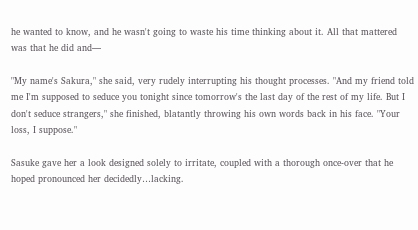he wanted to know, and he wasn't going to waste his time thinking about it. All that mattered was that he did and—

"My name's Sakura," she said, very rudely interrupting his thought processes. "And my friend told me I'm supposed to seduce you tonight since tomorrow's the last day of the rest of my life. But I don't seduce strangers," she finished, blatantly throwing his own words back in his face. "Your loss, I suppose."

Sasuke gave her a look designed solely to irritate, coupled with a thorough once-over that he hoped pronounced her decidedly…lacking.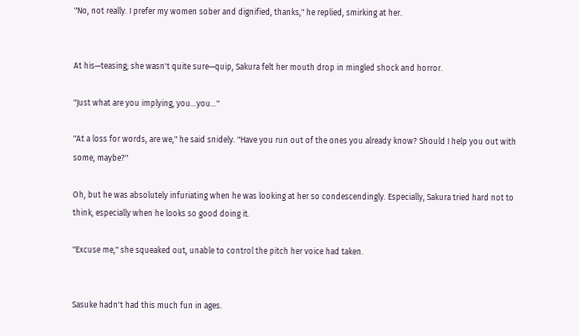"No, not really. I prefer my women sober and dignified, thanks," he replied, smirking at her.


At his—teasing; she wasn't quite sure—quip, Sakura felt her mouth drop in mingled shock and horror.

"Just what are you implying, you…you…"

"At a loss for words, are we," he said snidely. "Have you run out of the ones you already know? Should I help you out with some, maybe?"

Oh, but he was absolutely infuriating when he was looking at her so condescendingly. Especially, Sakura tried hard not to think, especially when he looks so good doing it.

"Excuse me," she squeaked out, unable to control the pitch her voice had taken.


Sasuke hadn't had this much fun in ages.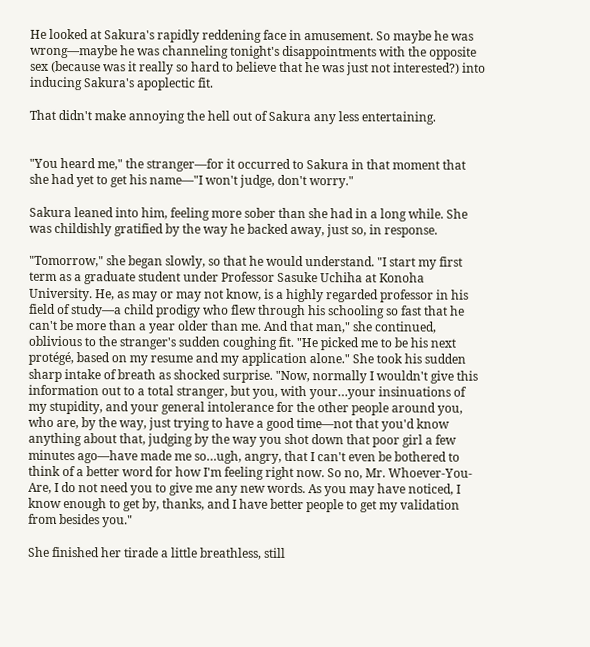He looked at Sakura's rapidly reddening face in amusement. So maybe he was wrong—maybe he was channeling tonight's disappointments with the opposite sex (because was it really so hard to believe that he was just not interested?) into inducing Sakura's apoplectic fit.

That didn't make annoying the hell out of Sakura any less entertaining.


"You heard me," the stranger—for it occurred to Sakura in that moment that she had yet to get his name—"I won't judge, don't worry."

Sakura leaned into him, feeling more sober than she had in a long while. She was childishly gratified by the way he backed away, just so, in response.

"Tomorrow," she began slowly, so that he would understand. "I start my first term as a graduate student under Professor Sasuke Uchiha at Konoha University. He, as may or may not know, is a highly regarded professor in his field of study—a child prodigy who flew through his schooling so fast that he can't be more than a year older than me. And that man," she continued, oblivious to the stranger's sudden coughing fit. "He picked me to be his next protégé, based on my resume and my application alone." She took his sudden sharp intake of breath as shocked surprise. "Now, normally I wouldn't give this information out to a total stranger, but you, with your…your insinuations of my stupidity, and your general intolerance for the other people around you, who are, by the way, just trying to have a good time—not that you'd know anything about that, judging by the way you shot down that poor girl a few minutes ago—have made me so…ugh, angry, that I can't even be bothered to think of a better word for how I'm feeling right now. So no, Mr. Whoever-You-Are, I do not need you to give me any new words. As you may have noticed, I know enough to get by, thanks, and I have better people to get my validation from besides you."

She finished her tirade a little breathless, still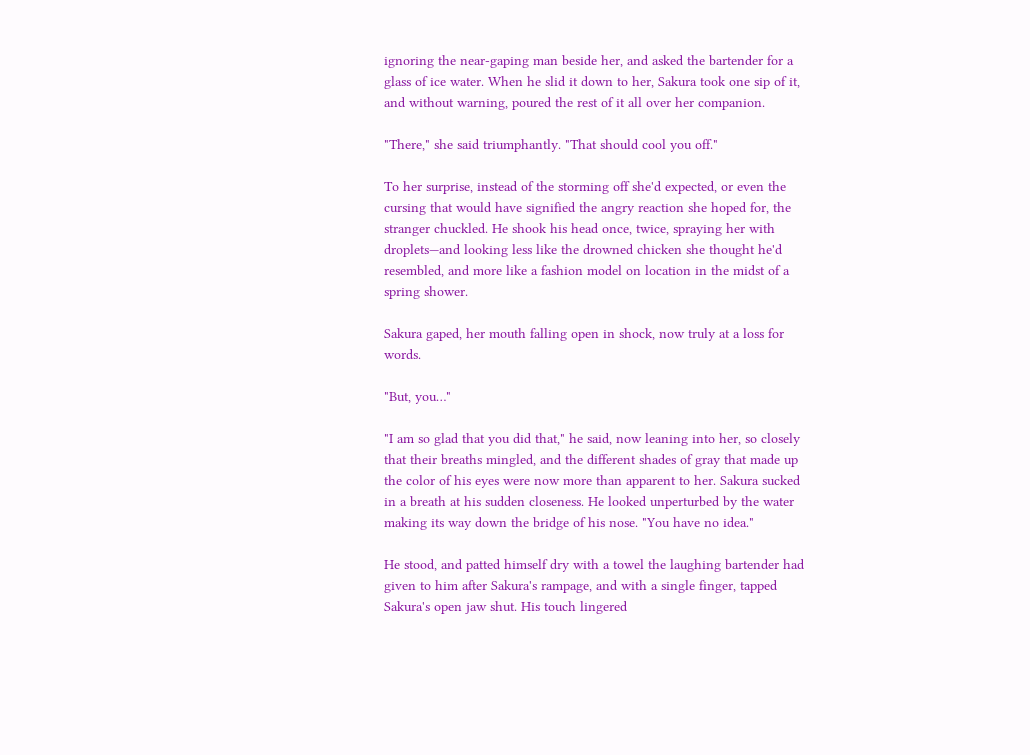ignoring the near-gaping man beside her, and asked the bartender for a glass of ice water. When he slid it down to her, Sakura took one sip of it, and without warning, poured the rest of it all over her companion.

"There," she said triumphantly. "That should cool you off."

To her surprise, instead of the storming off she'd expected, or even the cursing that would have signified the angry reaction she hoped for, the stranger chuckled. He shook his head once, twice, spraying her with droplets—and looking less like the drowned chicken she thought he'd resembled, and more like a fashion model on location in the midst of a spring shower.

Sakura gaped, her mouth falling open in shock, now truly at a loss for words.

"But, you…"

"I am so glad that you did that," he said, now leaning into her, so closely that their breaths mingled, and the different shades of gray that made up the color of his eyes were now more than apparent to her. Sakura sucked in a breath at his sudden closeness. He looked unperturbed by the water making its way down the bridge of his nose. "You have no idea."

He stood, and patted himself dry with a towel the laughing bartender had given to him after Sakura's rampage, and with a single finger, tapped Sakura's open jaw shut. His touch lingered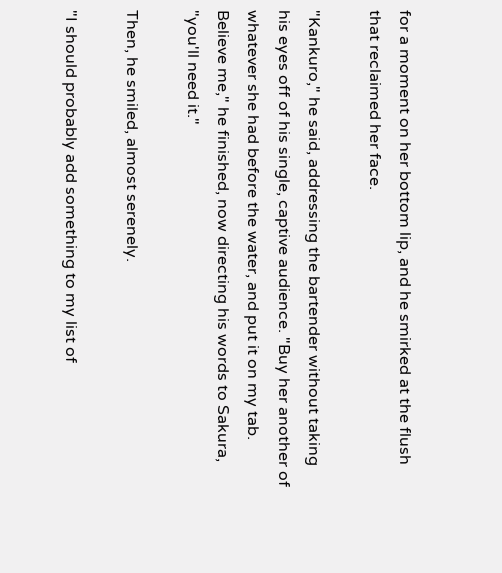for a moment on her bottom lip, and he smirked at the flush that reclaimed her face.

"Kankuro," he said, addressing the bartender without taking his eyes off of his single, captive audience. "Buy her another of whatever she had before the water, and put it on my tab. Believe me," he finished, now directing his words to Sakura, "you'll need it."

Then, he smiled, almost serenely.

"I should probably add something to my list of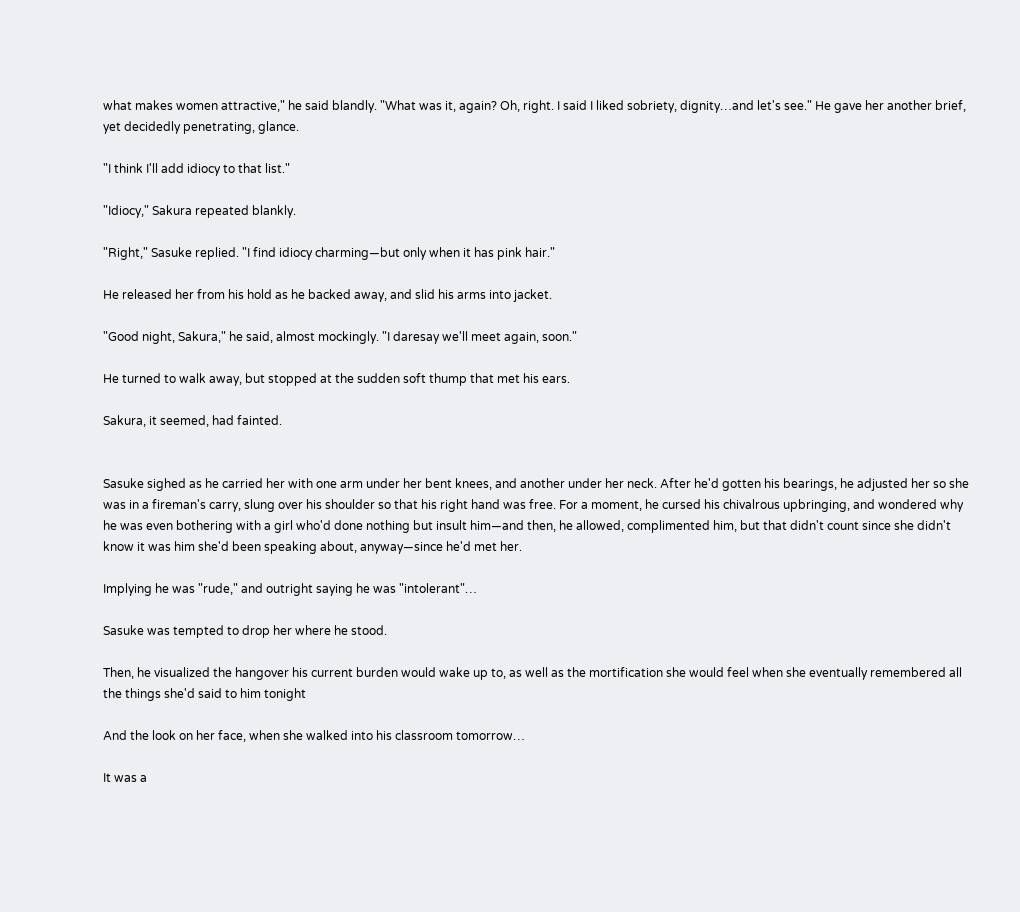what makes women attractive," he said blandly. "What was it, again? Oh, right. I said I liked sobriety, dignity…and let's see." He gave her another brief, yet decidedly penetrating, glance.

"I think I'll add idiocy to that list."

"Idiocy," Sakura repeated blankly.

"Right," Sasuke replied. "I find idiocy charming—but only when it has pink hair."

He released her from his hold as he backed away, and slid his arms into jacket.

"Good night, Sakura," he said, almost mockingly. "I daresay we'll meet again, soon."

He turned to walk away, but stopped at the sudden soft thump that met his ears.

Sakura, it seemed, had fainted.


Sasuke sighed as he carried her with one arm under her bent knees, and another under her neck. After he'd gotten his bearings, he adjusted her so she was in a fireman's carry, slung over his shoulder so that his right hand was free. For a moment, he cursed his chivalrous upbringing, and wondered why he was even bothering with a girl who'd done nothing but insult him—and then, he allowed, complimented him, but that didn't count since she didn't know it was him she'd been speaking about, anyway—since he'd met her.

Implying he was "rude," and outright saying he was "intolerant"…

Sasuke was tempted to drop her where he stood.

Then, he visualized the hangover his current burden would wake up to, as well as the mortification she would feel when she eventually remembered all the things she'd said to him tonight

And the look on her face, when she walked into his classroom tomorrow…

It was a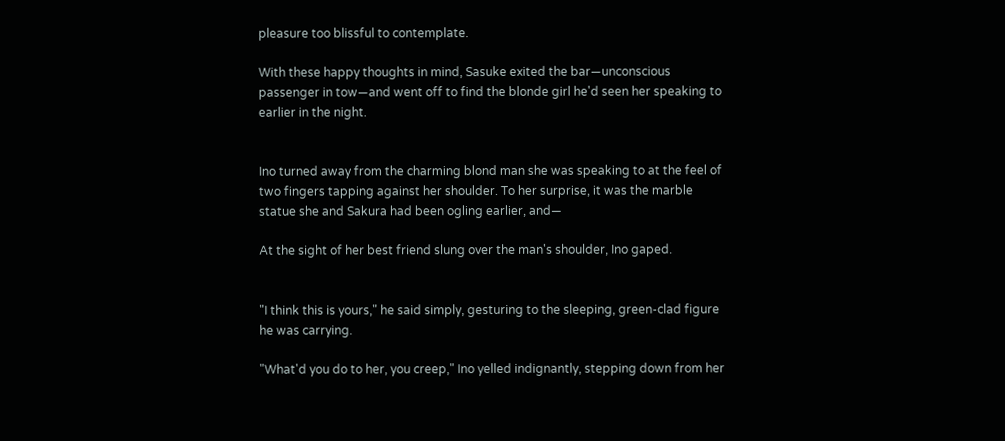pleasure too blissful to contemplate.

With these happy thoughts in mind, Sasuke exited the bar—unconscious passenger in tow—and went off to find the blonde girl he'd seen her speaking to earlier in the night.


Ino turned away from the charming blond man she was speaking to at the feel of two fingers tapping against her shoulder. To her surprise, it was the marble statue she and Sakura had been ogling earlier, and—

At the sight of her best friend slung over the man's shoulder, Ino gaped.


"I think this is yours," he said simply, gesturing to the sleeping, green-clad figure he was carrying.

"What'd you do to her, you creep," Ino yelled indignantly, stepping down from her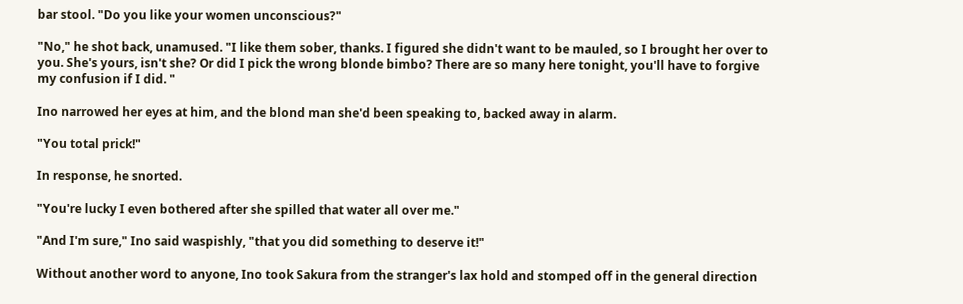bar stool. "Do you like your women unconscious?"

"No," he shot back, unamused. "I like them sober, thanks. I figured she didn't want to be mauled, so I brought her over to you. She's yours, isn't she? Or did I pick the wrong blonde bimbo? There are so many here tonight, you'll have to forgive my confusion if I did. "

Ino narrowed her eyes at him, and the blond man she'd been speaking to, backed away in alarm.

"You total prick!"

In response, he snorted.

"You're lucky I even bothered after she spilled that water all over me."

"And I'm sure," Ino said waspishly, "that you did something to deserve it!"

Without another word to anyone, Ino took Sakura from the stranger's lax hold and stomped off in the general direction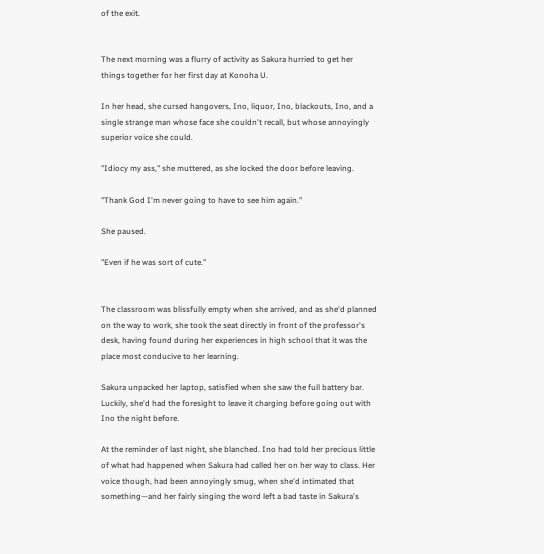of the exit.


The next morning was a flurry of activity as Sakura hurried to get her things together for her first day at Konoha U.

In her head, she cursed hangovers, Ino, liquor, Ino, blackouts, Ino, and a single strange man whose face she couldn't recall, but whose annoyingly superior voice she could.

"Idiocy my ass," she muttered, as she locked the door before leaving.

"Thank God I'm never going to have to see him again."

She paused.

"Even if he was sort of cute."


The classroom was blissfully empty when she arrived, and as she'd planned on the way to work, she took the seat directly in front of the professor's desk, having found during her experiences in high school that it was the place most conducive to her learning.

Sakura unpacked her laptop, satisfied when she saw the full battery bar. Luckily, she'd had the foresight to leave it charging before going out with Ino the night before.

At the reminder of last night, she blanched. Ino had told her precious little of what had happened when Sakura had called her on her way to class. Her voice though, had been annoyingly smug, when she'd intimated that something—and her fairly singing the word left a bad taste in Sakura's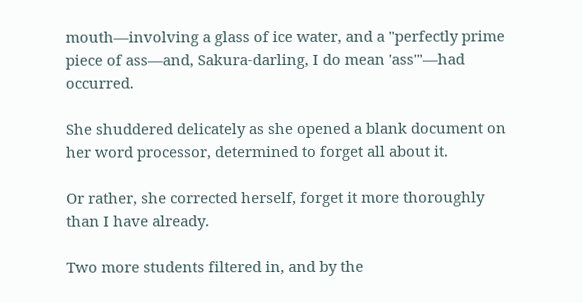mouth—involving a glass of ice water, and a "perfectly prime piece of ass—and, Sakura-darling, I do mean 'ass'"—had occurred.

She shuddered delicately as she opened a blank document on her word processor, determined to forget all about it.

Or rather, she corrected herself, forget it more thoroughly than I have already.

Two more students filtered in, and by the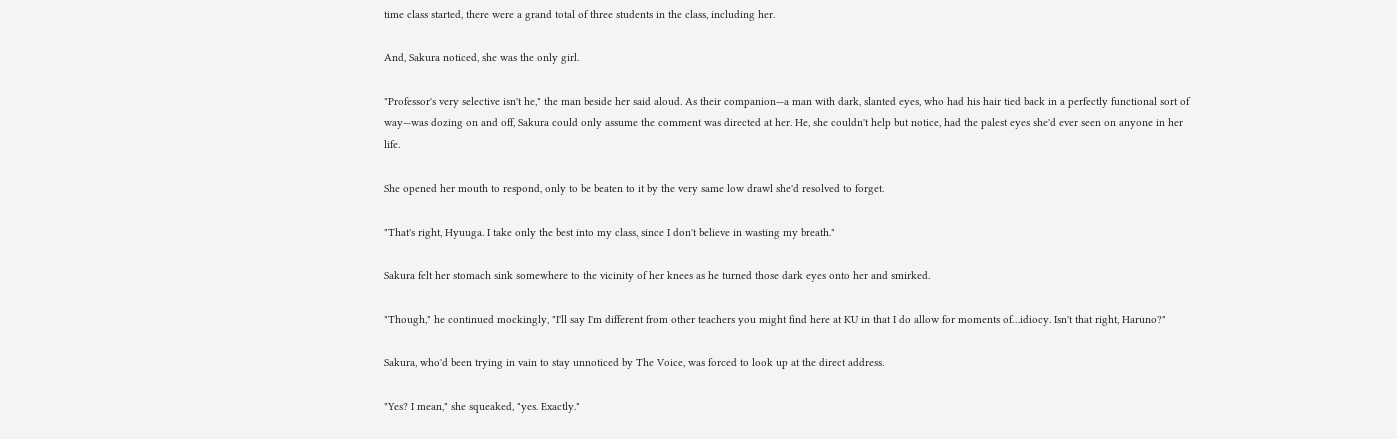time class started, there were a grand total of three students in the class, including her.

And, Sakura noticed, she was the only girl.

"Professor's very selective isn't he," the man beside her said aloud. As their companion—a man with dark, slanted eyes, who had his hair tied back in a perfectly functional sort of way—was dozing on and off, Sakura could only assume the comment was directed at her. He, she couldn't help but notice, had the palest eyes she'd ever seen on anyone in her life.

She opened her mouth to respond, only to be beaten to it by the very same low drawl she'd resolved to forget.

"That's right, Hyuuga. I take only the best into my class, since I don't believe in wasting my breath."

Sakura felt her stomach sink somewhere to the vicinity of her knees as he turned those dark eyes onto her and smirked.

"Though," he continued mockingly, "I'll say I'm different from other teachers you might find here at KU in that I do allow for moments of…idiocy. Isn't that right, Haruno?"

Sakura, who'd been trying in vain to stay unnoticed by The Voice, was forced to look up at the direct address.

"Yes? I mean," she squeaked, "yes. Exactly."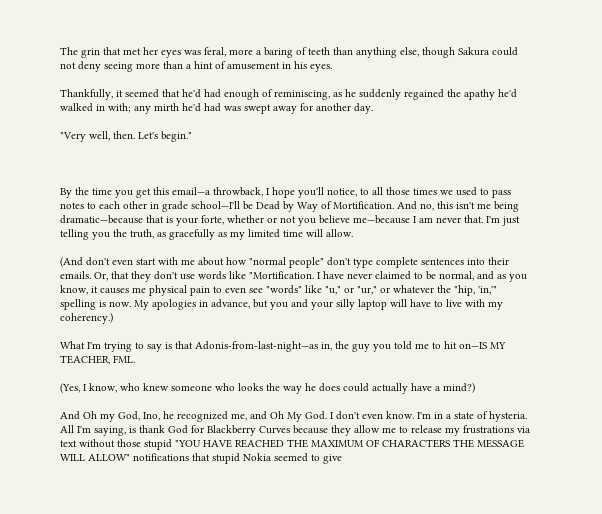The grin that met her eyes was feral, more a baring of teeth than anything else, though Sakura could not deny seeing more than a hint of amusement in his eyes.

Thankfully, it seemed that he'd had enough of reminiscing, as he suddenly regained the apathy he'd walked in with; any mirth he'd had was swept away for another day.

"Very well, then. Let's begin."



By the time you get this email—a throwback, I hope you'll notice, to all those times we used to pass notes to each other in grade school—I'll be Dead by Way of Mortification. And no, this isn't me being dramatic—because that is your forte, whether or not you believe me—because I am never that. I'm just telling you the truth, as gracefully as my limited time will allow.

(And don't even start with me about how "normal people" don't type complete sentences into their emails. Or, that they don't use words like "Mortification. I have never claimed to be normal, and as you know, it causes me physical pain to even see "words" like "u," or "ur," or whatever the "hip, 'in,'" spelling is now. My apologies in advance, but you and your silly laptop will have to live with my coherency.)

What I'm trying to say is that Adonis-from-last-night—as in, the guy you told me to hit on—IS MY TEACHER, FML.

(Yes, I know, who knew someone who looks the way he does could actually have a mind?)

And Oh my God, Ino, he recognized me, and Oh My God. I don't even know. I'm in a state of hysteria. All I'm saying, is thank God for Blackberry Curves because they allow me to release my frustrations via text without those stupid "YOU HAVE REACHED THE MAXIMUM OF CHARACTERS THE MESSAGE WILL ALLOW" notifications that stupid Nokia seemed to give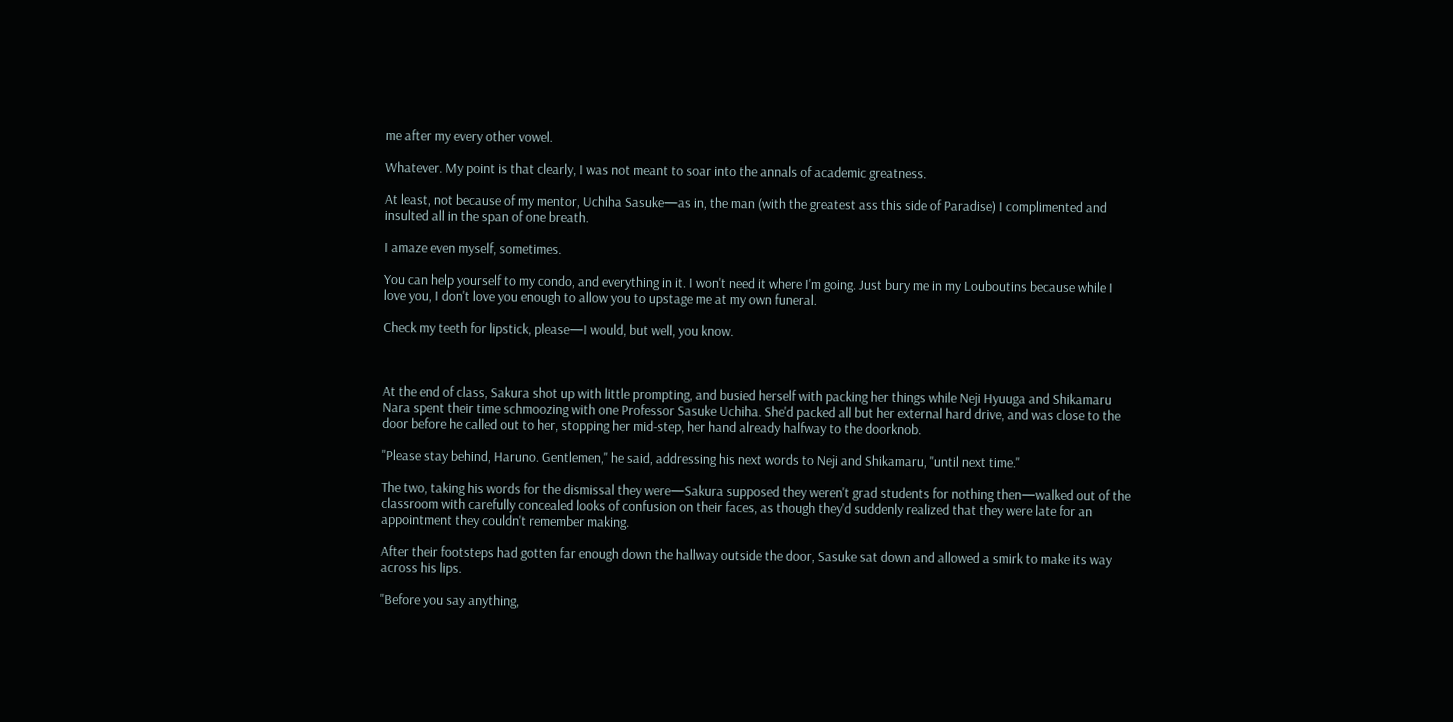me after my every other vowel.

Whatever. My point is that clearly, I was not meant to soar into the annals of academic greatness.

At least, not because of my mentor, Uchiha Sasuke—as in, the man (with the greatest ass this side of Paradise) I complimented and insulted all in the span of one breath.

I amaze even myself, sometimes.

You can help yourself to my condo, and everything in it. I won't need it where I'm going. Just bury me in my Louboutins because while I love you, I don't love you enough to allow you to upstage me at my own funeral.

Check my teeth for lipstick, please—I would, but well, you know.



At the end of class, Sakura shot up with little prompting, and busied herself with packing her things while Neji Hyuuga and Shikamaru Nara spent their time schmoozing with one Professor Sasuke Uchiha. She'd packed all but her external hard drive, and was close to the door before he called out to her, stopping her mid-step, her hand already halfway to the doorknob.

"Please stay behind, Haruno. Gentlemen," he said, addressing his next words to Neji and Shikamaru, "until next time."

The two, taking his words for the dismissal they were—Sakura supposed they weren't grad students for nothing then—walked out of the classroom with carefully concealed looks of confusion on their faces, as though they'd suddenly realized that they were late for an appointment they couldn't remember making.

After their footsteps had gotten far enough down the hallway outside the door, Sasuke sat down and allowed a smirk to make its way across his lips.

"Before you say anything,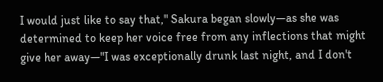I would just like to say that," Sakura began slowly—as she was determined to keep her voice free from any inflections that might give her away—"I was exceptionally drunk last night, and I don't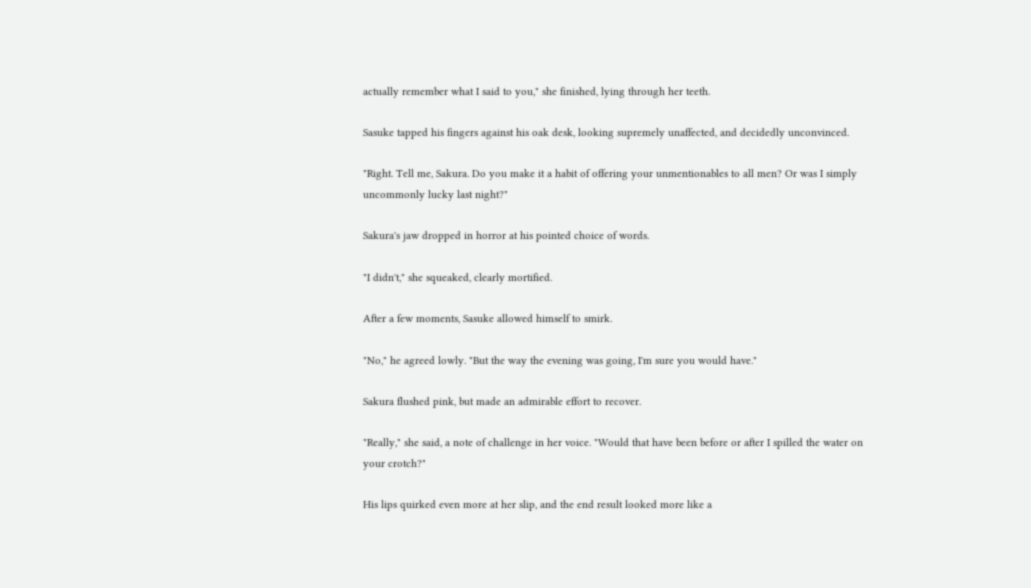actually remember what I said to you," she finished, lying through her teeth.

Sasuke tapped his fingers against his oak desk, looking supremely unaffected, and decidedly unconvinced.

"Right. Tell me, Sakura. Do you make it a habit of offering your unmentionables to all men? Or was I simply uncommonly lucky last night?"

Sakura's jaw dropped in horror at his pointed choice of words.

"I didn't," she squeaked, clearly mortified.

After a few moments, Sasuke allowed himself to smirk.

"No," he agreed lowly. "But the way the evening was going, I'm sure you would have."

Sakura flushed pink, but made an admirable effort to recover.

"Really," she said, a note of challenge in her voice. "Would that have been before or after I spilled the water on your crotch?"

His lips quirked even more at her slip, and the end result looked more like a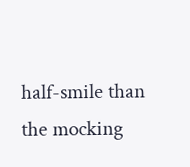half-smile than the mocking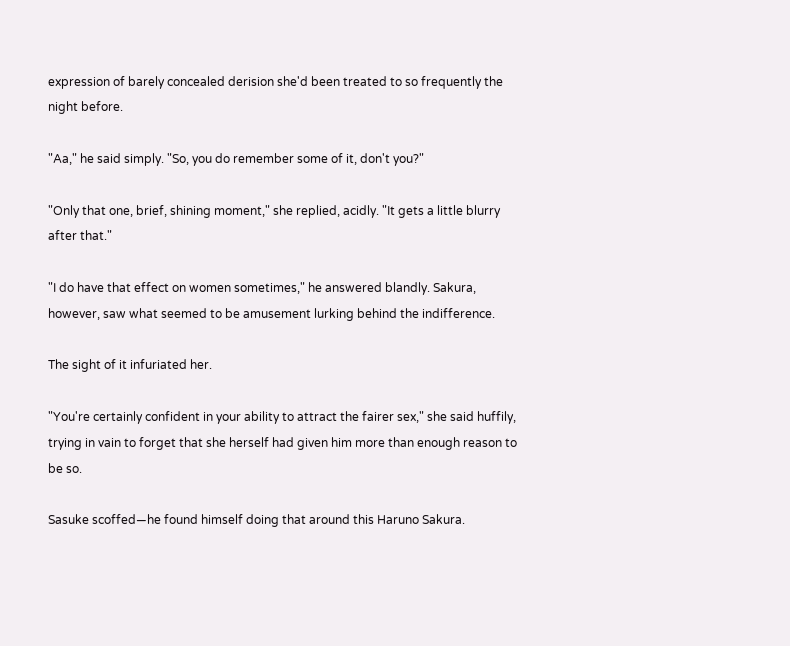expression of barely concealed derision she'd been treated to so frequently the night before.

"Aa," he said simply. "So, you do remember some of it, don't you?"

"Only that one, brief, shining moment," she replied, acidly. "It gets a little blurry after that."

"I do have that effect on women sometimes," he answered blandly. Sakura, however, saw what seemed to be amusement lurking behind the indifference.

The sight of it infuriated her.

"You're certainly confident in your ability to attract the fairer sex," she said huffily, trying in vain to forget that she herself had given him more than enough reason to be so.

Sasuke scoffed—he found himself doing that around this Haruno Sakura.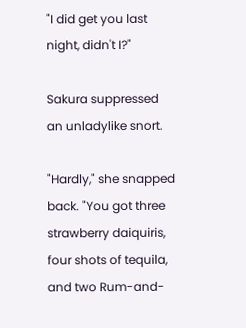"I did get you last night, didn't I?"

Sakura suppressed an unladylike snort.

"Hardly," she snapped back. "You got three strawberry daiquiris, four shots of tequila, and two Rum-and-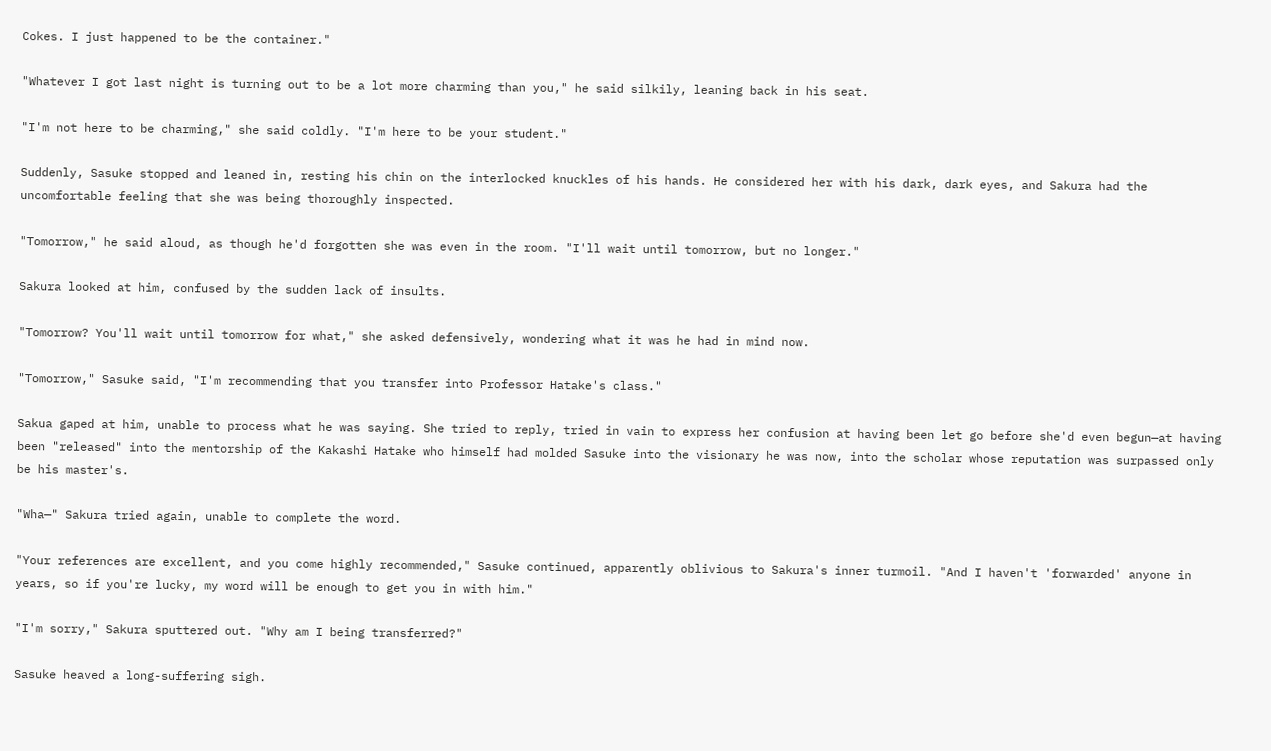Cokes. I just happened to be the container."

"Whatever I got last night is turning out to be a lot more charming than you," he said silkily, leaning back in his seat.

"I'm not here to be charming," she said coldly. "I'm here to be your student."

Suddenly, Sasuke stopped and leaned in, resting his chin on the interlocked knuckles of his hands. He considered her with his dark, dark eyes, and Sakura had the uncomfortable feeling that she was being thoroughly inspected.

"Tomorrow," he said aloud, as though he'd forgotten she was even in the room. "I'll wait until tomorrow, but no longer."

Sakura looked at him, confused by the sudden lack of insults.

"Tomorrow? You'll wait until tomorrow for what," she asked defensively, wondering what it was he had in mind now.

"Tomorrow," Sasuke said, "I'm recommending that you transfer into Professor Hatake's class."

Sakua gaped at him, unable to process what he was saying. She tried to reply, tried in vain to express her confusion at having been let go before she'd even begun—at having been "released" into the mentorship of the Kakashi Hatake who himself had molded Sasuke into the visionary he was now, into the scholar whose reputation was surpassed only be his master's.

"Wha—" Sakura tried again, unable to complete the word.

"Your references are excellent, and you come highly recommended," Sasuke continued, apparently oblivious to Sakura's inner turmoil. "And I haven't 'forwarded' anyone in years, so if you're lucky, my word will be enough to get you in with him."

"I'm sorry," Sakura sputtered out. "Why am I being transferred?"

Sasuke heaved a long-suffering sigh.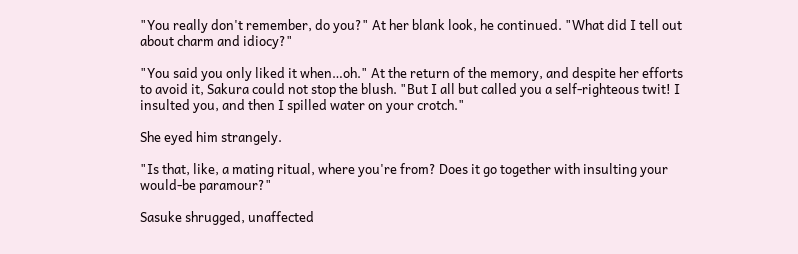"You really don't remember, do you?" At her blank look, he continued. "What did I tell out about charm and idiocy?"

"You said you only liked it when…oh." At the return of the memory, and despite her efforts to avoid it, Sakura could not stop the blush. "But I all but called you a self-righteous twit! I insulted you, and then I spilled water on your crotch."

She eyed him strangely.

"Is that, like, a mating ritual, where you're from? Does it go together with insulting your would-be paramour?"

Sasuke shrugged, unaffected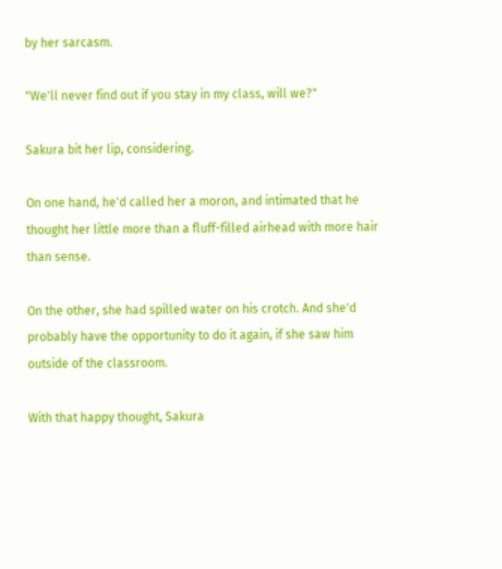by her sarcasm.

"We'll never find out if you stay in my class, will we?"

Sakura bit her lip, considering.

On one hand, he'd called her a moron, and intimated that he thought her little more than a fluff-filled airhead with more hair than sense.

On the other, she had spilled water on his crotch. And she'd probably have the opportunity to do it again, if she saw him outside of the classroom.

With that happy thought, Sakura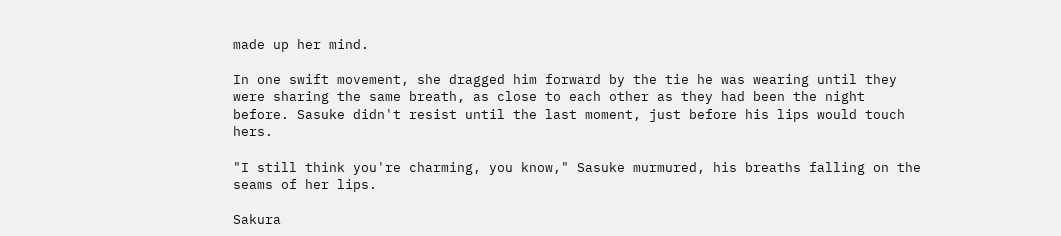made up her mind.

In one swift movement, she dragged him forward by the tie he was wearing until they were sharing the same breath, as close to each other as they had been the night before. Sasuke didn't resist until the last moment, just before his lips would touch hers.

"I still think you're charming, you know," Sasuke murmured, his breaths falling on the seams of her lips.

Sakura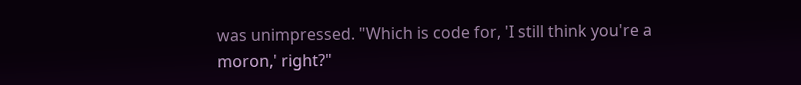was unimpressed. "Which is code for, 'I still think you're a moron,' right?"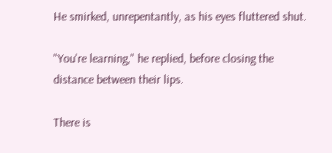He smirked, unrepentantly, as his eyes fluttered shut.

"You're learning," he replied, before closing the distance between their lips.

There is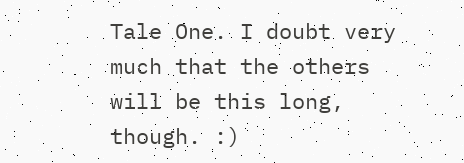Tale One. I doubt very much that the others will be this long, though. :)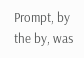Prompt, by the by, was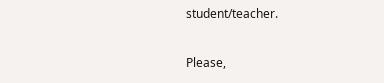student/teacher.

Please,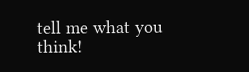tell me what you think!